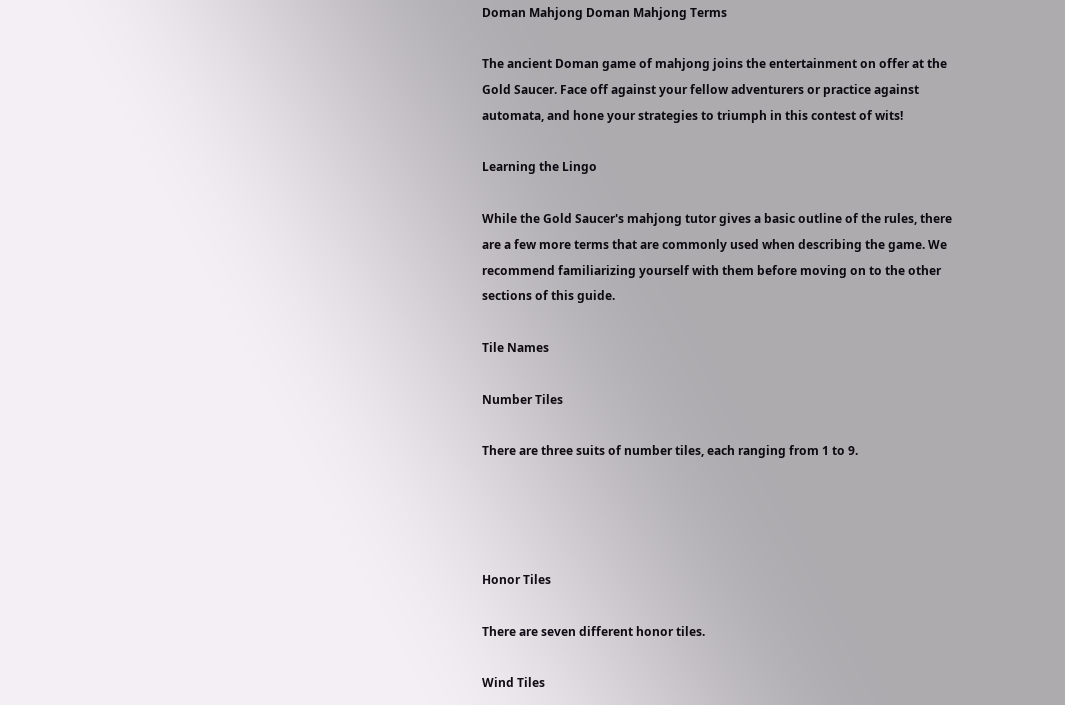Doman Mahjong Doman Mahjong Terms

The ancient Doman game of mahjong joins the entertainment on offer at the Gold Saucer. Face off against your fellow adventurers or practice against automata, and hone your strategies to triumph in this contest of wits!

Learning the Lingo

While the Gold Saucer's mahjong tutor gives a basic outline of the rules, there are a few more terms that are commonly used when describing the game. We recommend familiarizing yourself with them before moving on to the other sections of this guide.

Tile Names

Number Tiles

There are three suits of number tiles, each ranging from 1 to 9.




Honor Tiles

There are seven different honor tiles.

Wind Tiles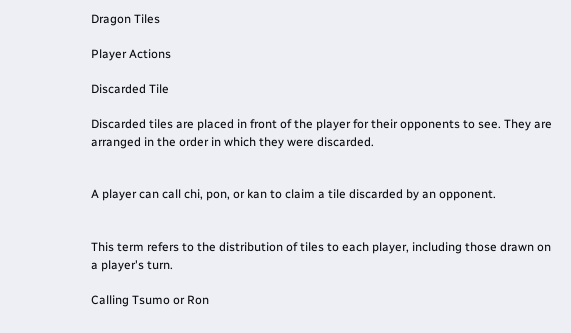Dragon Tiles

Player Actions

Discarded Tile

Discarded tiles are placed in front of the player for their opponents to see. They are arranged in the order in which they were discarded.


A player can call chi, pon, or kan to claim a tile discarded by an opponent.


This term refers to the distribution of tiles to each player, including those drawn on a player's turn.

Calling Tsumo or Ron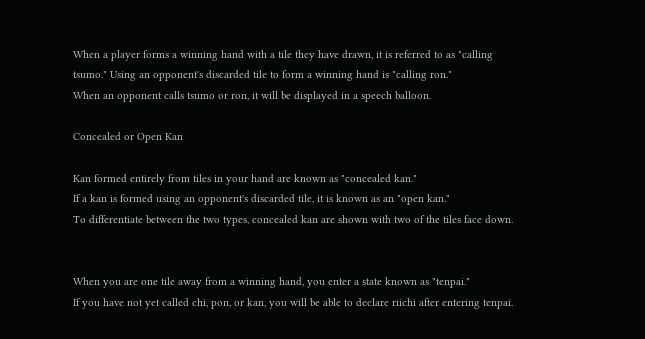When a player forms a winning hand with a tile they have drawn, it is referred to as "calling tsumo." Using an opponent's discarded tile to form a winning hand is "calling ron."
When an opponent calls tsumo or ron, it will be displayed in a speech balloon.

Concealed or Open Kan

Kan formed entirely from tiles in your hand are known as "concealed kan."
If a kan is formed using an opponent's discarded tile, it is known as an "open kan."
To differentiate between the two types, concealed kan are shown with two of the tiles face down.


When you are one tile away from a winning hand, you enter a state known as "tenpai."
If you have not yet called chi, pon, or kan, you will be able to declare riichi after entering tenpai.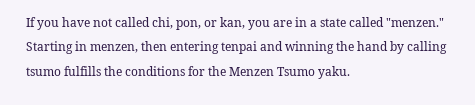If you have not called chi, pon, or kan, you are in a state called "menzen." Starting in menzen, then entering tenpai and winning the hand by calling tsumo fulfills the conditions for the Menzen Tsumo yaku.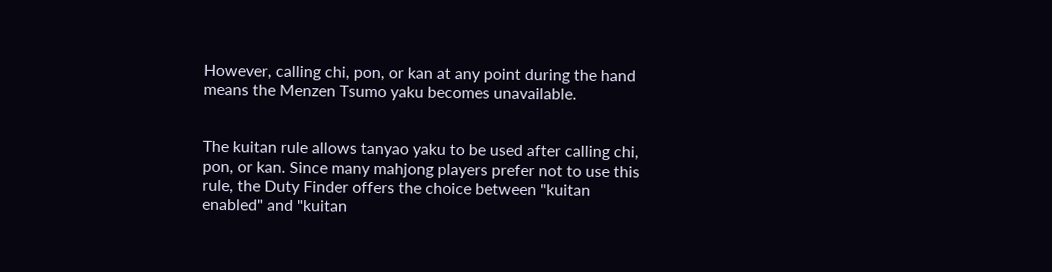However, calling chi, pon, or kan at any point during the hand means the Menzen Tsumo yaku becomes unavailable.


The kuitan rule allows tanyao yaku to be used after calling chi, pon, or kan. Since many mahjong players prefer not to use this rule, the Duty Finder offers the choice between "kuitan enabled" and "kuitan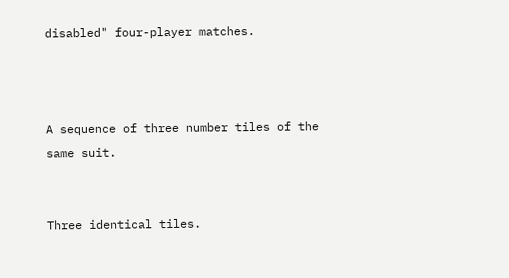disabled" four-player matches.



A sequence of three number tiles of the same suit.


Three identical tiles.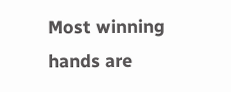Most winning hands are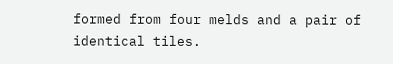formed from four melds and a pair of identical tiles.